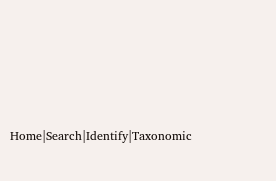Home|Search|Identify|Taxonomic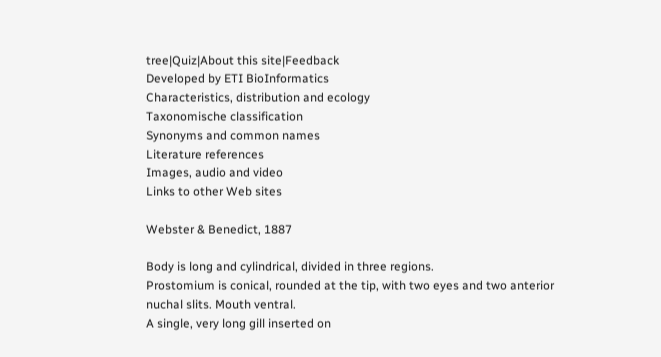tree|Quiz|About this site|Feedback
Developed by ETI BioInformatics
Characteristics, distribution and ecology
Taxonomische classification
Synonyms and common names
Literature references
Images, audio and video
Links to other Web sites

Webster & Benedict, 1887

Body is long and cylindrical, divided in three regions.
Prostomium is conical, rounded at the tip, with two eyes and two anterior nuchal slits. Mouth ventral.
A single, very long gill inserted on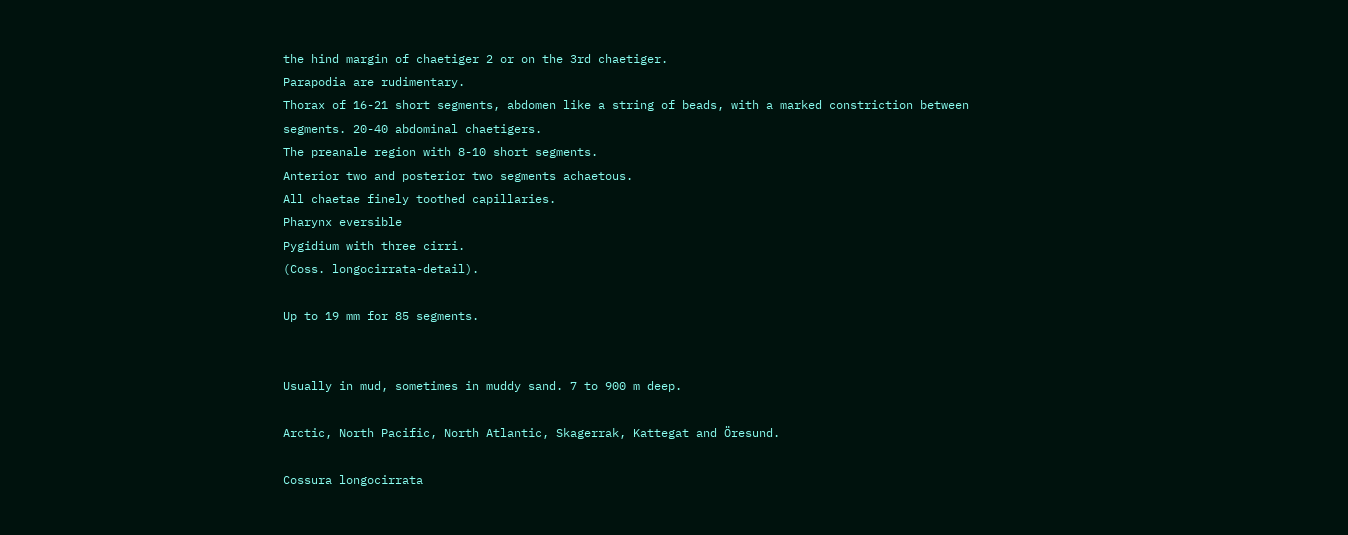the hind margin of chaetiger 2 or on the 3rd chaetiger.
Parapodia are rudimentary.
Thorax of 16-21 short segments, abdomen like a string of beads, with a marked constriction between segments. 20-40 abdominal chaetigers.
The preanale region with 8-10 short segments.
Anterior two and posterior two segments achaetous.
All chaetae finely toothed capillaries.
Pharynx eversible
Pygidium with three cirri.
(Coss. longocirrata-detail).

Up to 19 mm for 85 segments.


Usually in mud, sometimes in muddy sand. 7 to 900 m deep.

Arctic, North Pacific, North Atlantic, Skagerrak, Kattegat and Öresund.

Cossura longocirrata